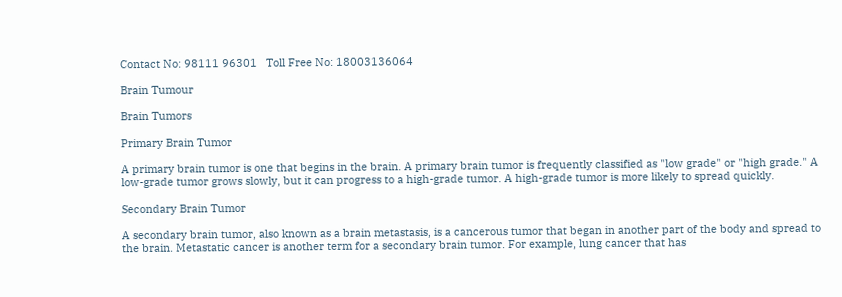Contact No: 98111 96301   Toll Free No: 18003136064

Brain Tumour

Brain Tumors

Primary Brain Tumor

A primary brain tumor is one that begins in the brain. A primary brain tumor is frequently classified as "low grade" or "high grade." A low-grade tumor grows slowly, but it can progress to a high-grade tumor. A high-grade tumor is more likely to spread quickly.

Secondary Brain Tumor

A secondary brain tumor, also known as a brain metastasis, is a cancerous tumor that began in another part of the body and spread to the brain. Metastatic cancer is another term for a secondary brain tumor. For example, lung cancer that has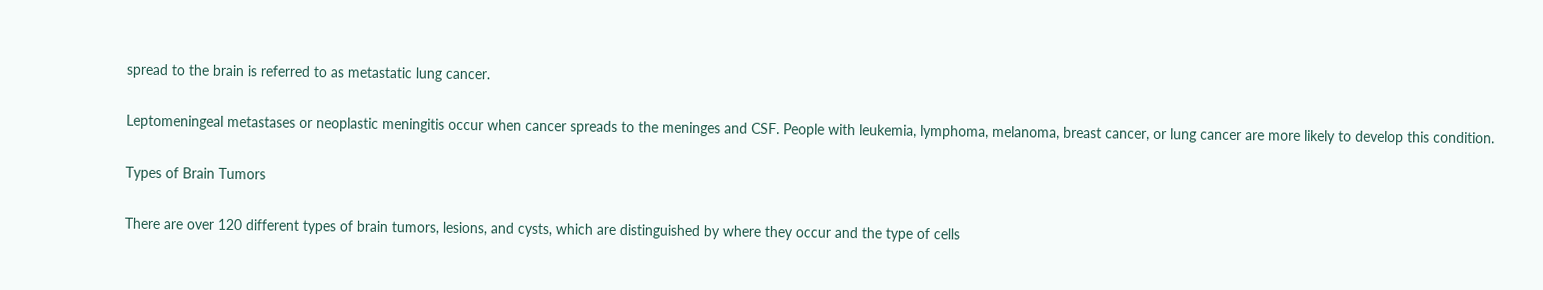spread to the brain is referred to as metastatic lung cancer.

Leptomeningeal metastases or neoplastic meningitis occur when cancer spreads to the meninges and CSF. People with leukemia, lymphoma, melanoma, breast cancer, or lung cancer are more likely to develop this condition.

Types of Brain Tumors

There are over 120 different types of brain tumors, lesions, and cysts, which are distinguished by where they occur and the type of cells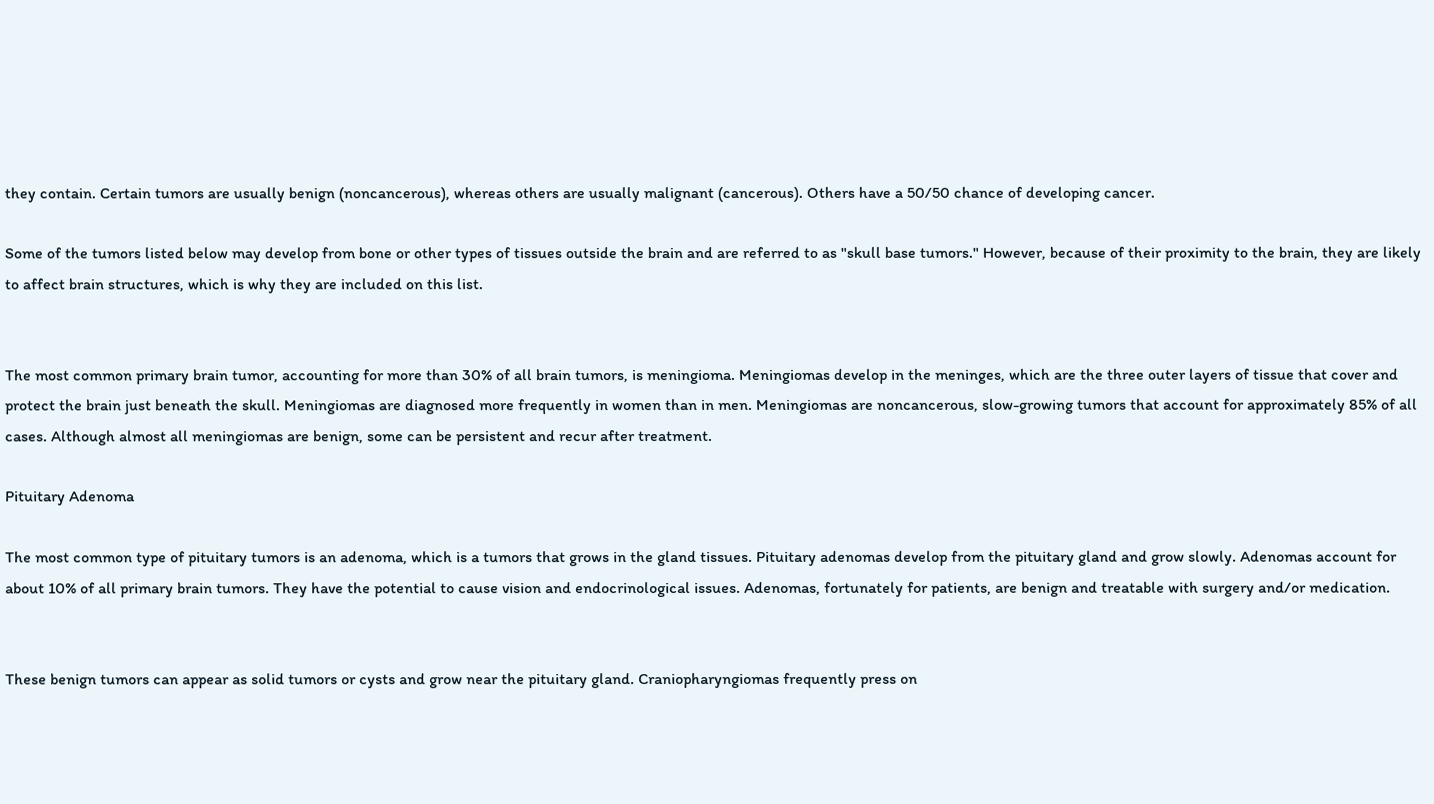they contain. Certain tumors are usually benign (noncancerous), whereas others are usually malignant (cancerous). Others have a 50/50 chance of developing cancer.

Some of the tumors listed below may develop from bone or other types of tissues outside the brain and are referred to as "skull base tumors." However, because of their proximity to the brain, they are likely to affect brain structures, which is why they are included on this list.


The most common primary brain tumor, accounting for more than 30% of all brain tumors, is meningioma. Meningiomas develop in the meninges, which are the three outer layers of tissue that cover and protect the brain just beneath the skull. Meningiomas are diagnosed more frequently in women than in men. Meningiomas are noncancerous, slow-growing tumors that account for approximately 85% of all cases. Although almost all meningiomas are benign, some can be persistent and recur after treatment.

Pituitary Adenoma

The most common type of pituitary tumors is an adenoma, which is a tumors that grows in the gland tissues. Pituitary adenomas develop from the pituitary gland and grow slowly. Adenomas account for about 10% of all primary brain tumors. They have the potential to cause vision and endocrinological issues. Adenomas, fortunately for patients, are benign and treatable with surgery and/or medication.


These benign tumors can appear as solid tumors or cysts and grow near the pituitary gland. Craniopharyngiomas frequently press on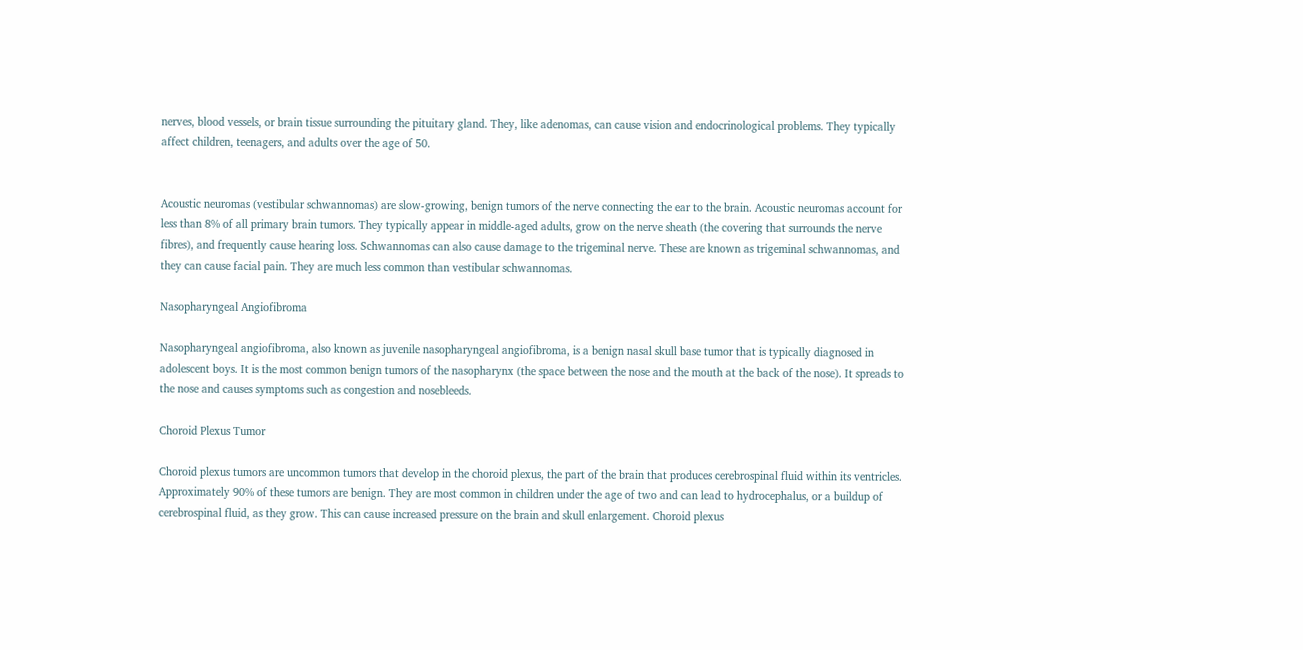nerves, blood vessels, or brain tissue surrounding the pituitary gland. They, like adenomas, can cause vision and endocrinological problems. They typically affect children, teenagers, and adults over the age of 50.


Acoustic neuromas (vestibular schwannomas) are slow-growing, benign tumors of the nerve connecting the ear to the brain. Acoustic neuromas account for less than 8% of all primary brain tumors. They typically appear in middle-aged adults, grow on the nerve sheath (the covering that surrounds the nerve fibres), and frequently cause hearing loss. Schwannomas can also cause damage to the trigeminal nerve. These are known as trigeminal schwannomas, and they can cause facial pain. They are much less common than vestibular schwannomas.

Nasopharyngeal Angiofibroma

Nasopharyngeal angiofibroma, also known as juvenile nasopharyngeal angiofibroma, is a benign nasal skull base tumor that is typically diagnosed in adolescent boys. It is the most common benign tumors of the nasopharynx (the space between the nose and the mouth at the back of the nose). It spreads to the nose and causes symptoms such as congestion and nosebleeds.

Choroid Plexus Tumor

Choroid plexus tumors are uncommon tumors that develop in the choroid plexus, the part of the brain that produces cerebrospinal fluid within its ventricles. Approximately 90% of these tumors are benign. They are most common in children under the age of two and can lead to hydrocephalus, or a buildup of cerebrospinal fluid, as they grow. This can cause increased pressure on the brain and skull enlargement. Choroid plexus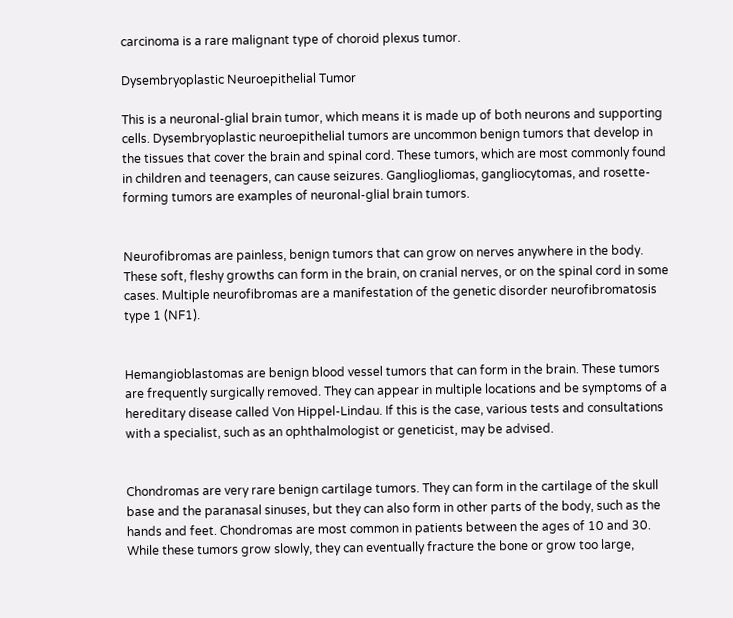carcinoma is a rare malignant type of choroid plexus tumor.

Dysembryoplastic Neuroepithelial Tumor

This is a neuronal-glial brain tumor, which means it is made up of both neurons and supporting cells. Dysembryoplastic neuroepithelial tumors are uncommon benign tumors that develop in the tissues that cover the brain and spinal cord. These tumors, which are most commonly found in children and teenagers, can cause seizures. Gangliogliomas, gangliocytomas, and rosette-forming tumors are examples of neuronal-glial brain tumors.


Neurofibromas are painless, benign tumors that can grow on nerves anywhere in the body. These soft, fleshy growths can form in the brain, on cranial nerves, or on the spinal cord in some cases. Multiple neurofibromas are a manifestation of the genetic disorder neurofibromatosis type 1 (NF1).


Hemangioblastomas are benign blood vessel tumors that can form in the brain. These tumors are frequently surgically removed. They can appear in multiple locations and be symptoms of a hereditary disease called Von Hippel-Lindau. If this is the case, various tests and consultations with a specialist, such as an ophthalmologist or geneticist, may be advised.


Chondromas are very rare benign cartilage tumors. They can form in the cartilage of the skull base and the paranasal sinuses, but they can also form in other parts of the body, such as the hands and feet. Chondromas are most common in patients between the ages of 10 and 30. While these tumors grow slowly, they can eventually fracture the bone or grow too large,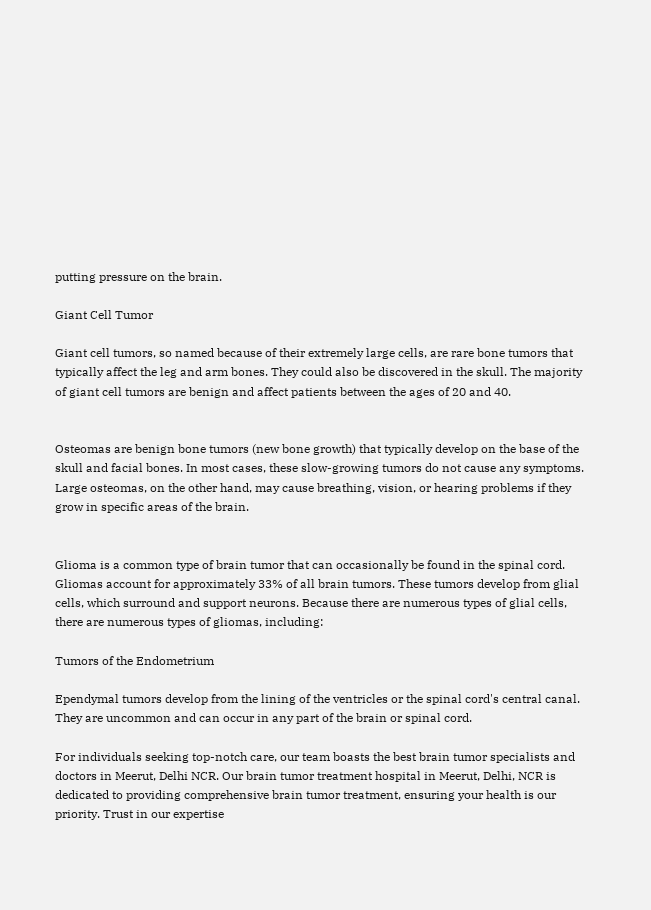putting pressure on the brain.

Giant Cell Tumor

Giant cell tumors, so named because of their extremely large cells, are rare bone tumors that typically affect the leg and arm bones. They could also be discovered in the skull. The majority of giant cell tumors are benign and affect patients between the ages of 20 and 40.


Osteomas are benign bone tumors (new bone growth) that typically develop on the base of the skull and facial bones. In most cases, these slow-growing tumors do not cause any symptoms. Large osteomas, on the other hand, may cause breathing, vision, or hearing problems if they grow in specific areas of the brain.


Glioma is a common type of brain tumor that can occasionally be found in the spinal cord. Gliomas account for approximately 33% of all brain tumors. These tumors develop from glial cells, which surround and support neurons. Because there are numerous types of glial cells, there are numerous types of gliomas, including:

Tumors of the Endometrium

Ependymal tumors develop from the lining of the ventricles or the spinal cord's central canal. They are uncommon and can occur in any part of the brain or spinal cord.

For individuals seeking top-notch care, our team boasts the best brain tumor specialists and doctors in Meerut, Delhi NCR. Our brain tumor treatment hospital in Meerut, Delhi, NCR is dedicated to providing comprehensive brain tumor treatment, ensuring your health is our priority. Trust in our expertise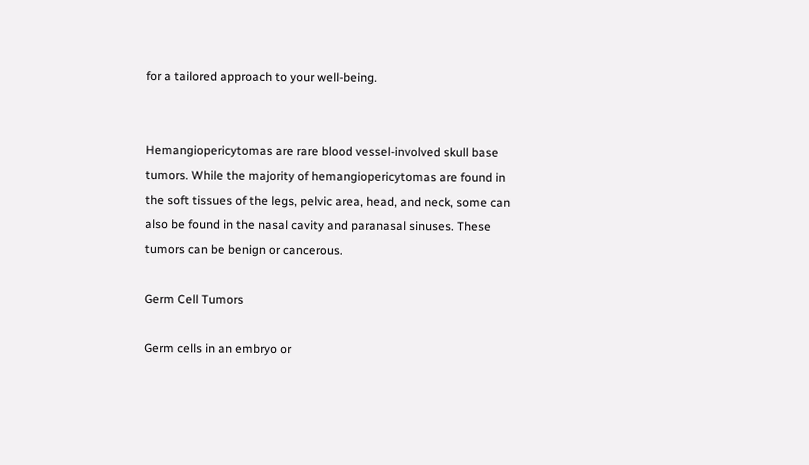for a tailored approach to your well-being.


Hemangiopericytomas are rare blood vessel-involved skull base tumors. While the majority of hemangiopericytomas are found in the soft tissues of the legs, pelvic area, head, and neck, some can also be found in the nasal cavity and paranasal sinuses. These tumors can be benign or cancerous.

Germ Cell Tumors

Germ cells in an embryo or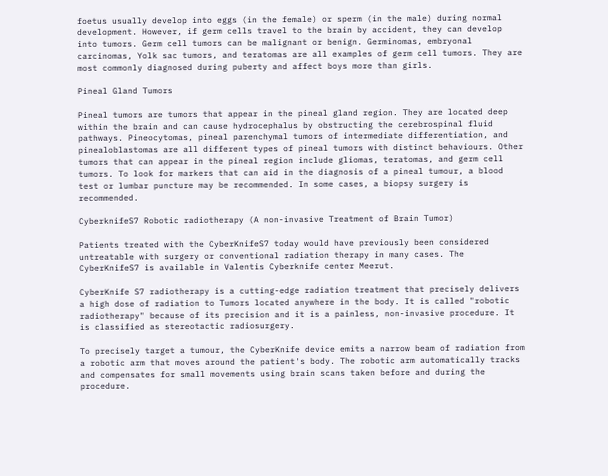foetus usually develop into eggs (in the female) or sperm (in the male) during normal development. However, if germ cells travel to the brain by accident, they can develop into tumors. Germ cell tumors can be malignant or benign. Germinomas, embryonal carcinomas, Yolk sac tumors, and teratomas are all examples of germ cell tumors. They are most commonly diagnosed during puberty and affect boys more than girls.

Pineal Gland Tumors

Pineal tumors are tumors that appear in the pineal gland region. They are located deep within the brain and can cause hydrocephalus by obstructing the cerebrospinal fluid pathways. Pineocytomas, pineal parenchymal tumors of intermediate differentiation, and pinealoblastomas are all different types of pineal tumors with distinct behaviours. Other tumors that can appear in the pineal region include gliomas, teratomas, and germ cell tumors. To look for markers that can aid in the diagnosis of a pineal tumour, a blood test or lumbar puncture may be recommended. In some cases, a biopsy surgery is recommended.

CyberknifeS7 Robotic radiotherapy (A non-invasive Treatment of Brain Tumor)

Patients treated with the CyberKnifeS7 today would have previously been considered untreatable with surgery or conventional radiation therapy in many cases. The CyberKnifeS7 is available in Valentis Cyberknife center Meerut.

CyberKnife S7 radiotherapy is a cutting-edge radiation treatment that precisely delivers a high dose of radiation to Tumors located anywhere in the body. It is called "robotic radiotherapy" because of its precision and it is a painless, non-invasive procedure. It is classified as stereotactic radiosurgery.

To precisely target a tumour, the CyberKnife device emits a narrow beam of radiation from a robotic arm that moves around the patient's body. The robotic arm automatically tracks and compensates for small movements using brain scans taken before and during the procedure.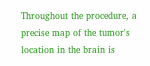Throughout the procedure, a precise map of the tumor's location in the brain is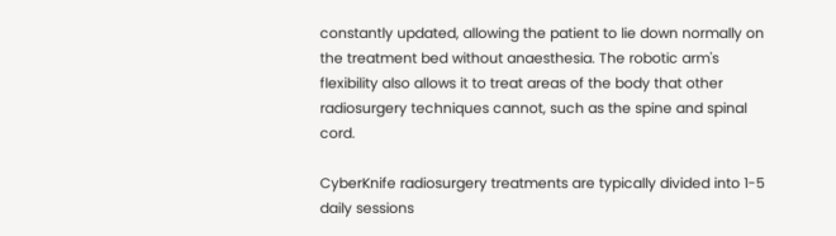constantly updated, allowing the patient to lie down normally on the treatment bed without anaesthesia. The robotic arm's flexibility also allows it to treat areas of the body that other radiosurgery techniques cannot, such as the spine and spinal cord.

CyberKnife radiosurgery treatments are typically divided into 1-5 daily sessions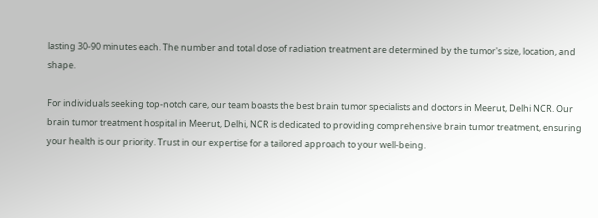lasting 30-90 minutes each. The number and total dose of radiation treatment are determined by the tumor's size, location, and shape.

For individuals seeking top-notch care, our team boasts the best brain tumor specialists and doctors in Meerut, Delhi NCR. Our brain tumor treatment hospital in Meerut, Delhi, NCR is dedicated to providing comprehensive brain tumor treatment, ensuring your health is our priority. Trust in our expertise for a tailored approach to your well-being.